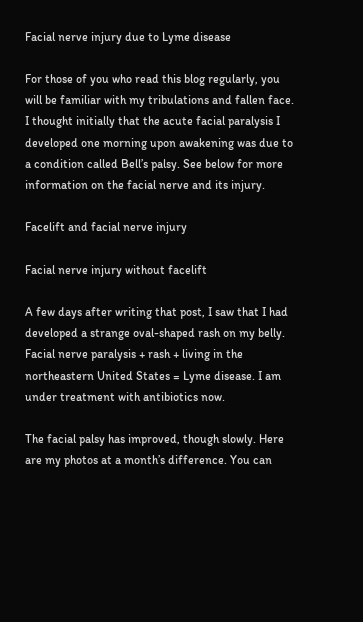Facial nerve injury due to Lyme disease

For those of you who read this blog regularly, you will be familiar with my tribulations and fallen face. I thought initially that the acute facial paralysis I developed one morning upon awakening was due to a condition called Bell’s palsy. See below for more information on the facial nerve and its injury.

Facelift and facial nerve injury

Facial nerve injury without facelift

A few days after writing that post, I saw that I had developed a strange oval-shaped rash on my belly. Facial nerve paralysis + rash + living in the northeastern United States = Lyme disease. I am under treatment with antibiotics now.

The facial palsy has improved, though slowly. Here are my photos at a month’s difference. You can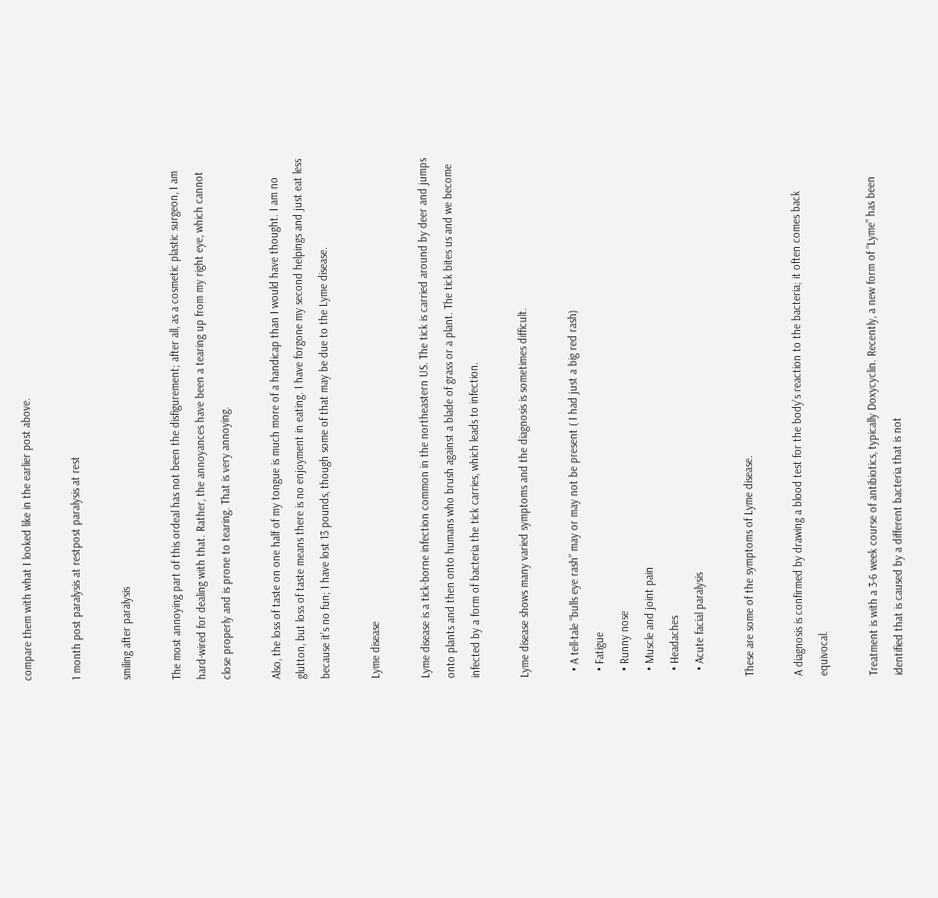compare them with what I looked like in the earlier post above.

1 month post paralysis at restpost paralysis at rest

smiling after paralysis

The most annoying part of this ordeal has not been the disfigurement; after all, as a cosmetic plastic surgeon, I am hard-wired for dealing with that. Rather, the annoyances have been a tearing up from my right eye, which cannot close properly and is prone to tearing. That is very annoying.

Also, the loss of taste on one half of my tongue is much more of a handicap than I would have thought. I am no glutton, but loss of taste means there is no enjoyment in eating. I have forgone my second helpings and just eat less because it’s no fun; I have lost 13 pounds, though some of that may be due to the Lyme disease.

Lyme disease

Lyme disease is a tick-borne infection common in the northeastern US. The tick is carried around by deer and jumps onto plants and then onto humans who brush against a blade of grass or a plant. The tick bites us and we become infected by a form of bacteria the tick carries, which leads to infection.

Lyme disease shows many varied symptoms and the diagnosis is sometimes difficult.

  • A tell-tale “bulls eye rash” may or may not be present ( I had just a big red rash)
  • Fatigue
  • Runny nose
  • Muscle and joint pain
  • Headaches
  • Acute facial paralysis

These are some of the symptoms of Lyme disease.

A diagnosis is confirmed by drawing a blood test for the body’s reaction to the bacteria; it often comes back equivocal.

Treatment is with a 3-6 week course of antibiotics, typically Doxycyclin. Recently, a new form of “Lyme” has been identified that is caused by a different bacteria that is not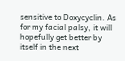sensitive to Doxycyclin. As for my facial palsy, it will hopefully get better by itself in the next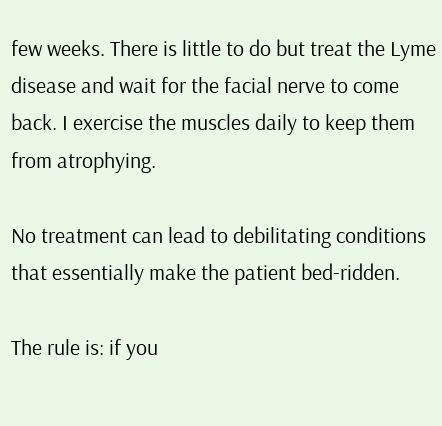few weeks. There is little to do but treat the Lyme disease and wait for the facial nerve to come back. I exercise the muscles daily to keep them from atrophying.

No treatment can lead to debilitating conditions that essentially make the patient bed-ridden.

The rule is: if you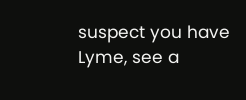suspect you have Lyme, see a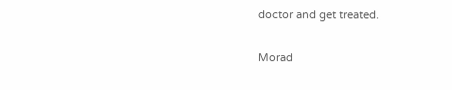doctor and get treated.

Morad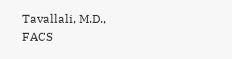Tavallali, M.D., FACS